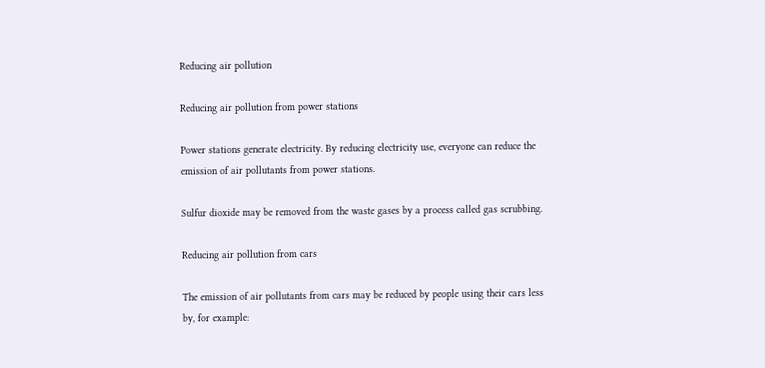Reducing air pollution

Reducing air pollution from power stations

Power stations generate electricity. By reducing electricity use, everyone can reduce the emission of air pollutants from power stations.

Sulfur dioxide may be removed from the waste gases by a process called gas scrubbing.

Reducing air pollution from cars

The emission of air pollutants from cars may be reduced by people using their cars less by, for example: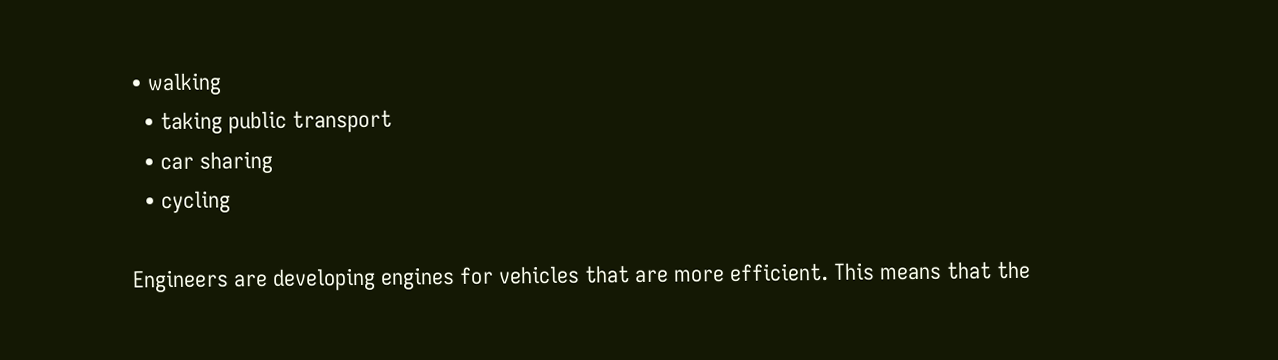• walking
  • taking public transport
  • car sharing
  • cycling

Engineers are developing engines for vehicles that are more efficient. This means that the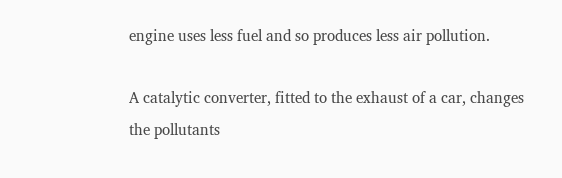engine uses less fuel and so produces less air pollution.

A catalytic converter, fitted to the exhaust of a car, changes the pollutants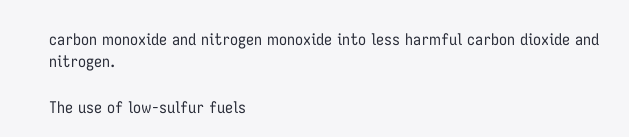carbon monoxide and nitrogen monoxide into less harmful carbon dioxide and nitrogen.

The use of low-sulfur fuels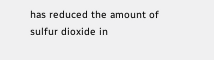has reduced the amount of sulfur dioxide in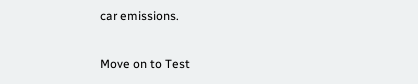car emissions.

Move on to Test